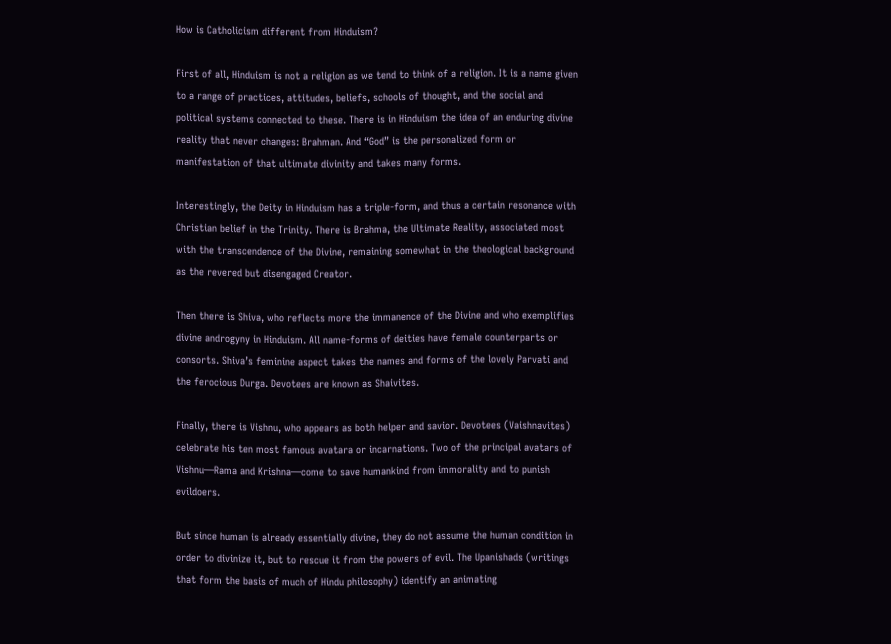How is Catholicism different from Hinduism?

First of all, Hinduism is not a religion as we tend to think of a religion. It is a name given to a range of practices, attitudes, beliefs, schools of thought, and the social and political systems connected to these. There is in Hinduism the idea of an enduring divine reality that never changes: Brahman. And “God” is the personalized form or manifestation of that ultimate divinity and takes many forms.

Interestingly, the Deity in Hinduism has a triple-form, and thus a certain resonance with Christian belief in the Trinity. There is Brahma, the Ultimate Reality, associated most with the transcendence of the Divine, remaining somewhat in the theological background as the revered but disengaged Creator.

Then there is Shiva, who reflects more the immanence of the Divine and who exemplifies divine androgyny in Hinduism. All name-forms of deities have female counterparts or consorts. Shiva’s feminine aspect takes the names and forms of the lovely Parvati and the ferocious Durga. Devotees are known as Shaivites.

Finally, there is Vishnu, who appears as both helper and savior. Devotees (Vaishnavites) celebrate his ten most famous avatara or incarnations. Two of the principal avatars of Vishnu—Rama and Krishna—come to save humankind from immorality and to punish evildoers.

But since human is already essentially divine, they do not assume the human condition in order to divinize it, but to rescue it from the powers of evil. The Upanishads (writings that form the basis of much of Hindu philosophy) identify an animating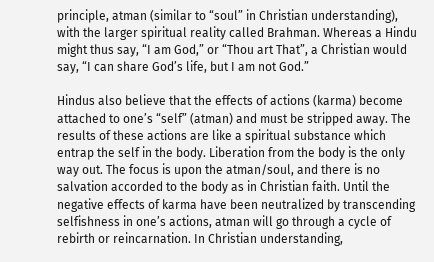principle, atman (similar to “soul” in Christian understanding), with the larger spiritual reality called Brahman. Whereas a Hindu might thus say, “I am God,” or “Thou art That”, a Christian would say, “I can share God’s life, but I am not God.”

Hindus also believe that the effects of actions (karma) become attached to one’s “self” (atman) and must be stripped away. The results of these actions are like a spiritual substance which entrap the self in the body. Liberation from the body is the only way out. The focus is upon the atman/soul, and there is no salvation accorded to the body as in Christian faith. Until the negative effects of karma have been neutralized by transcending selfishness in one’s actions, atman will go through a cycle of rebirth or reincarnation. In Christian understanding,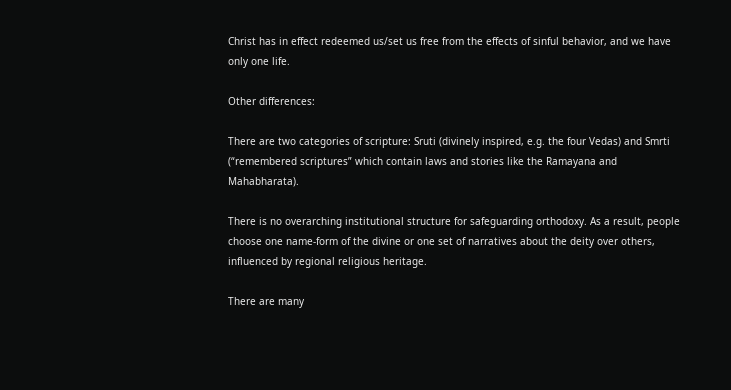Christ has in effect redeemed us/set us free from the effects of sinful behavior, and we have only one life.

Other differences:

There are two categories of scripture: Sruti (divinely inspired, e.g. the four Vedas) and Smrti (“remembered scriptures” which contain laws and stories like the Ramayana and Mahabharata).

There is no overarching institutional structure for safeguarding orthodoxy. As a result, people choose one name-form of the divine or one set of narratives about the deity over others, influenced by regional religious heritage.

There are many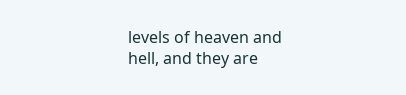levels of heaven and hell, and they are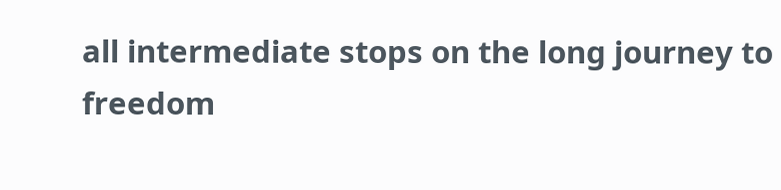all intermediate stops on the long journey to freedom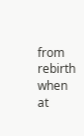from rebirth when at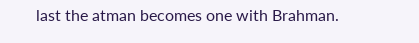last the atman becomes one with Brahman.